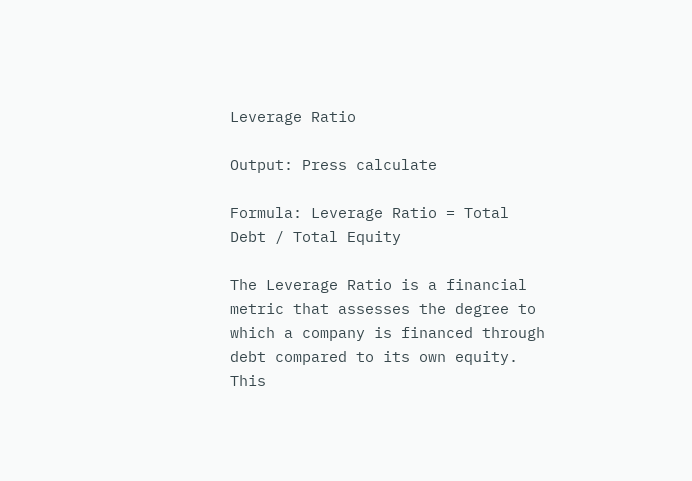Leverage Ratio

Output: Press calculate

Formula: Leverage Ratio = Total Debt / Total Equity

The Leverage Ratio is a financial metric that assesses the degree to which a company is financed through debt compared to its own equity. This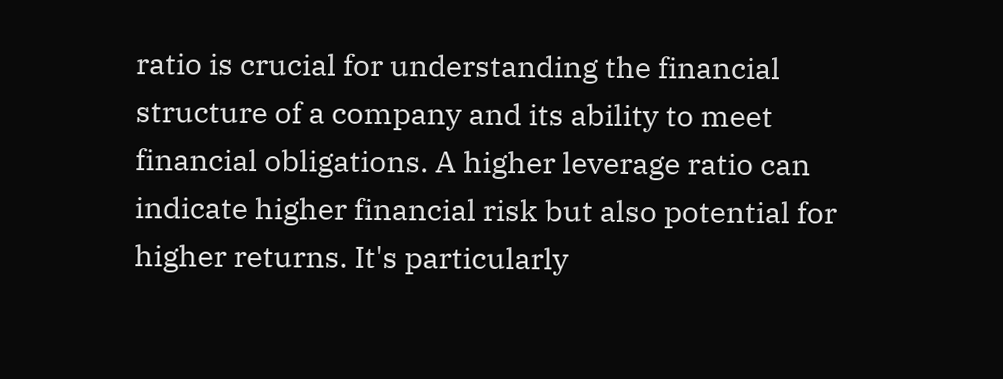ratio is crucial for understanding the financial structure of a company and its ability to meet financial obligations. A higher leverage ratio can indicate higher financial risk but also potential for higher returns. It's particularly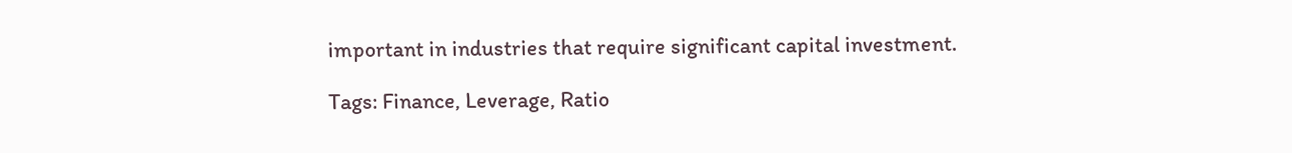important in industries that require significant capital investment.

Tags: Finance, Leverage, Ratio